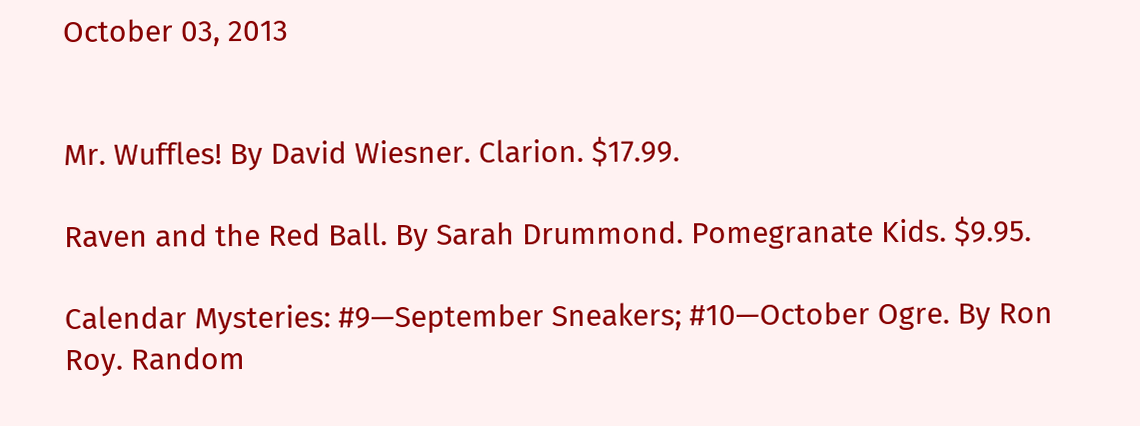October 03, 2013


Mr. Wuffles! By David Wiesner. Clarion. $17.99.

Raven and the Red Ball. By Sarah Drummond. Pomegranate Kids. $9.95.

Calendar Mysteries: #9—September Sneakers; #10—October Ogre. By Ron Roy. Random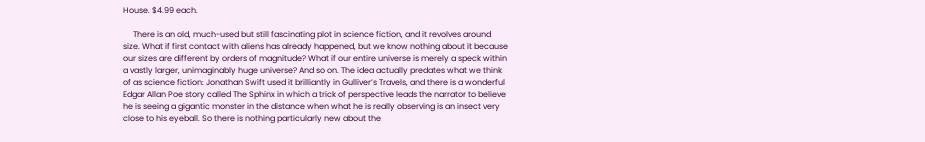House. $4.99 each.

     There is an old, much-used but still fascinating plot in science fiction, and it revolves around size. What if first contact with aliens has already happened, but we know nothing about it because our sizes are different by orders of magnitude? What if our entire universe is merely a speck within a vastly larger, unimaginably huge universe? And so on. The idea actually predates what we think of as science fiction: Jonathan Swift used it brilliantly in Gulliver’s Travels, and there is a wonderful Edgar Allan Poe story called The Sphinx in which a trick of perspective leads the narrator to believe he is seeing a gigantic monster in the distance when what he is really observing is an insect very close to his eyeball. So there is nothing particularly new about the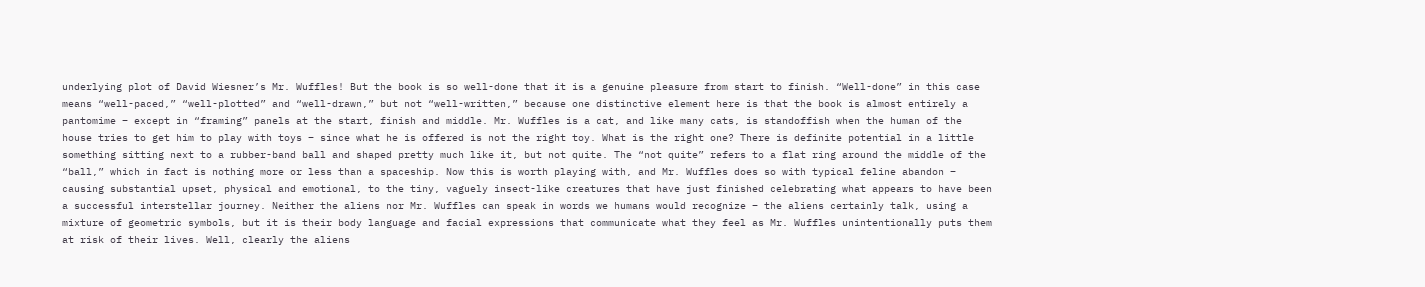underlying plot of David Wiesner’s Mr. Wuffles! But the book is so well-done that it is a genuine pleasure from start to finish. “Well-done” in this case means “well-paced,” “well-plotted” and “well-drawn,” but not “well-written,” because one distinctive element here is that the book is almost entirely a pantomime – except in “framing” panels at the start, finish and middle. Mr. Wuffles is a cat, and like many cats, is standoffish when the human of the house tries to get him to play with toys – since what he is offered is not the right toy. What is the right one? There is definite potential in a little something sitting next to a rubber-band ball and shaped pretty much like it, but not quite. The “not quite” refers to a flat ring around the middle of the “ball,” which in fact is nothing more or less than a spaceship. Now this is worth playing with, and Mr. Wuffles does so with typical feline abandon – causing substantial upset, physical and emotional, to the tiny, vaguely insect-like creatures that have just finished celebrating what appears to have been a successful interstellar journey. Neither the aliens nor Mr. Wuffles can speak in words we humans would recognize – the aliens certainly talk, using a mixture of geometric symbols, but it is their body language and facial expressions that communicate what they feel as Mr. Wuffles unintentionally puts them at risk of their lives. Well, clearly the aliens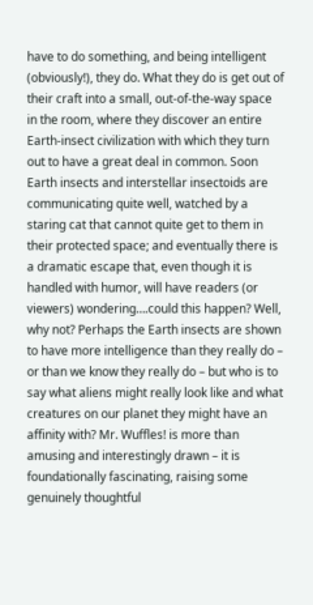have to do something, and being intelligent (obviously!), they do. What they do is get out of their craft into a small, out-of-the-way space in the room, where they discover an entire Earth-insect civilization with which they turn out to have a great deal in common. Soon Earth insects and interstellar insectoids are communicating quite well, watched by a staring cat that cannot quite get to them in their protected space; and eventually there is a dramatic escape that, even though it is handled with humor, will have readers (or viewers) wondering….could this happen? Well, why not? Perhaps the Earth insects are shown to have more intelligence than they really do – or than we know they really do – but who is to say what aliens might really look like and what creatures on our planet they might have an affinity with? Mr. Wuffles! is more than amusing and interestingly drawn – it is foundationally fascinating, raising some genuinely thoughtful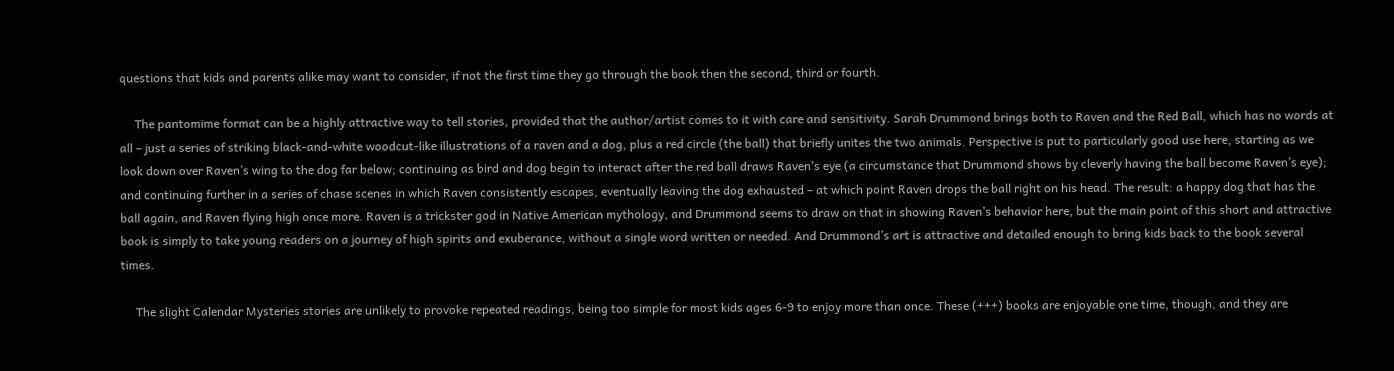questions that kids and parents alike may want to consider, if not the first time they go through the book then the second, third or fourth.

     The pantomime format can be a highly attractive way to tell stories, provided that the author/artist comes to it with care and sensitivity. Sarah Drummond brings both to Raven and the Red Ball, which has no words at all – just a series of striking black-and-white woodcut-like illustrations of a raven and a dog, plus a red circle (the ball) that briefly unites the two animals. Perspective is put to particularly good use here, starting as we look down over Raven’s wing to the dog far below; continuing as bird and dog begin to interact after the red ball draws Raven’s eye (a circumstance that Drummond shows by cleverly having the ball become Raven’s eye); and continuing further in a series of chase scenes in which Raven consistently escapes, eventually leaving the dog exhausted – at which point Raven drops the ball right on his head. The result: a happy dog that has the ball again, and Raven flying high once more. Raven is a trickster god in Native American mythology, and Drummond seems to draw on that in showing Raven’s behavior here, but the main point of this short and attractive book is simply to take young readers on a journey of high spirits and exuberance, without a single word written or needed. And Drummond’s art is attractive and detailed enough to bring kids back to the book several times.

     The slight Calendar Mysteries stories are unlikely to provoke repeated readings, being too simple for most kids ages 6-9 to enjoy more than once. These (+++) books are enjoyable one time, though, and they are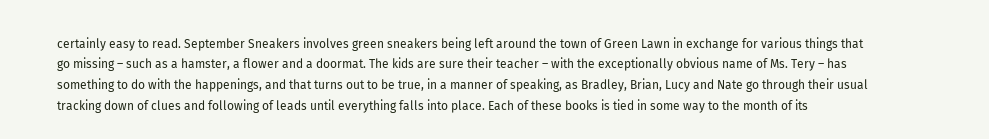certainly easy to read. September Sneakers involves green sneakers being left around the town of Green Lawn in exchange for various things that go missing – such as a hamster, a flower and a doormat. The kids are sure their teacher – with the exceptionally obvious name of Ms. Tery – has something to do with the happenings, and that turns out to be true, in a manner of speaking, as Bradley, Brian, Lucy and Nate go through their usual tracking down of clues and following of leads until everything falls into place. Each of these books is tied in some way to the month of its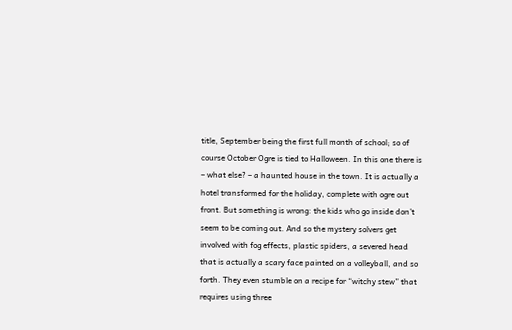title, September being the first full month of school; so of course October Ogre is tied to Halloween. In this one there is – what else? – a haunted house in the town. It is actually a hotel transformed for the holiday, complete with ogre out front. But something is wrong: the kids who go inside don’t seem to be coming out. And so the mystery solvers get involved with fog effects, plastic spiders, a severed head that is actually a scary face painted on a volleyball, and so forth. They even stumble on a recipe for “witchy stew” that requires using three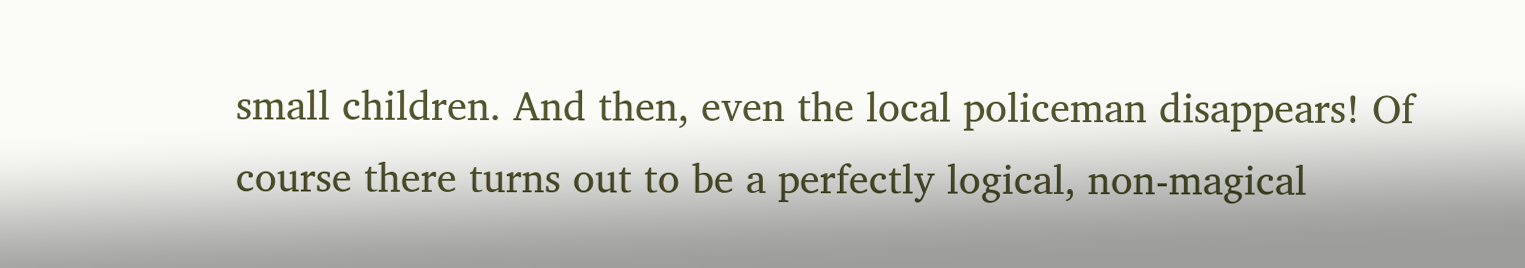small children. And then, even the local policeman disappears! Of course there turns out to be a perfectly logical, non-magical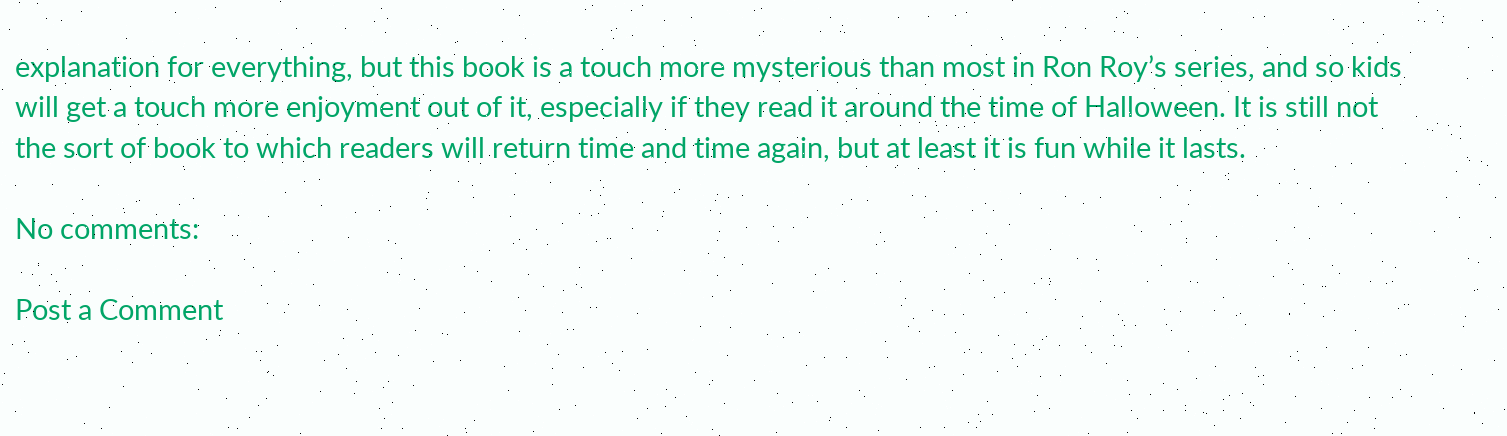explanation for everything, but this book is a touch more mysterious than most in Ron Roy’s series, and so kids will get a touch more enjoyment out of it, especially if they read it around the time of Halloween. It is still not the sort of book to which readers will return time and time again, but at least it is fun while it lasts.

No comments:

Post a Comment